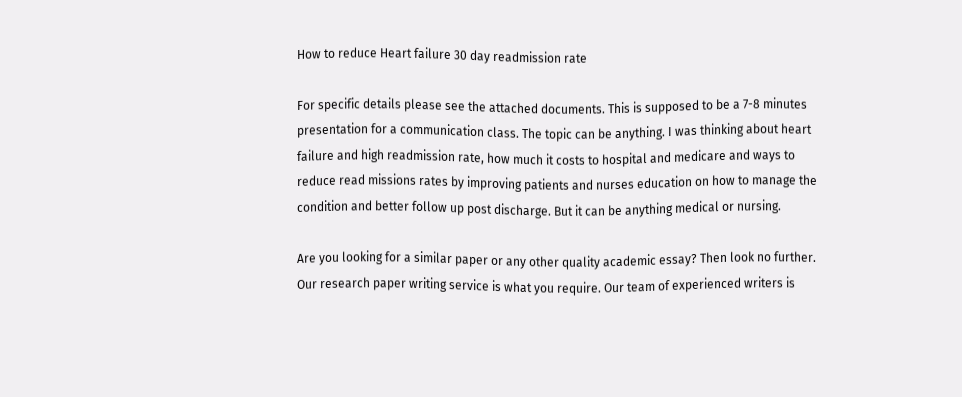How to reduce Heart failure 30 day readmission rate

For specific details please see the attached documents. This is supposed to be a 7-8 minutes presentation for a communication class. The topic can be anything. I was thinking about heart failure and high readmission rate, how much it costs to hospital and medicare and ways to reduce read missions rates by improving patients and nurses education on how to manage the condition and better follow up post discharge. But it can be anything medical or nursing.

Are you looking for a similar paper or any other quality academic essay? Then look no further. Our research paper writing service is what you require. Our team of experienced writers is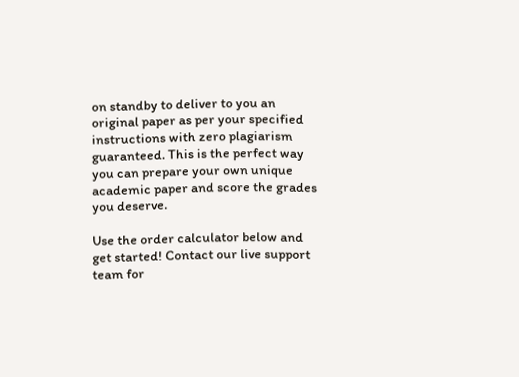on standby to deliver to you an original paper as per your specified instructions with zero plagiarism guaranteed. This is the perfect way you can prepare your own unique academic paper and score the grades you deserve.

Use the order calculator below and get started! Contact our live support team for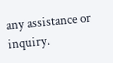any assistance or inquiry.